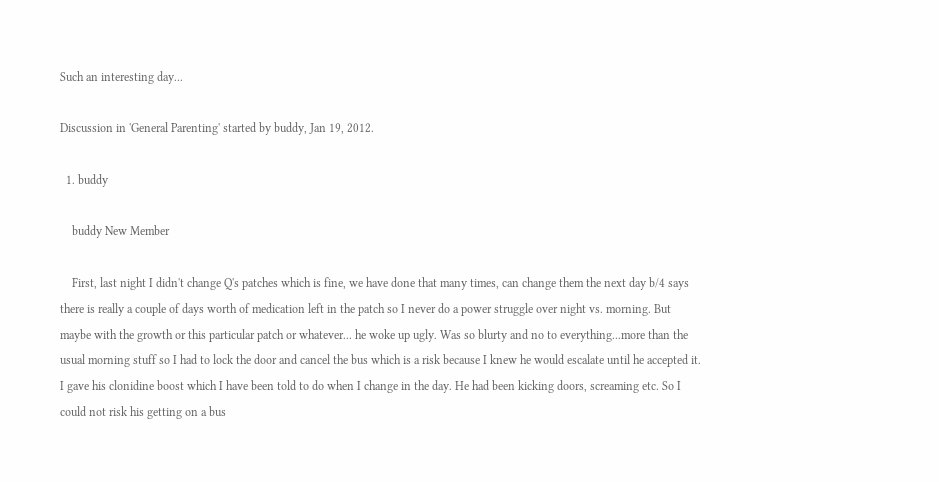Such an interesting day...

Discussion in 'General Parenting' started by buddy, Jan 19, 2012.

  1. buddy

    buddy New Member

    First, last night I didn't change Q's patches which is fine, we have done that many times, can change them the next day b/4 says there is really a couple of days worth of medication left in the patch so I never do a power struggle over night vs. morning. But maybe with the growth or this particular patch or whatever... he woke up ugly. Was so blurty and no to everything...more than the usual morning stuff so I had to lock the door and cancel the bus which is a risk because I knew he would escalate until he accepted it. I gave his clonidine boost which I have been told to do when I change in the day. He had been kicking doors, screaming etc. So I could not risk his getting on a bus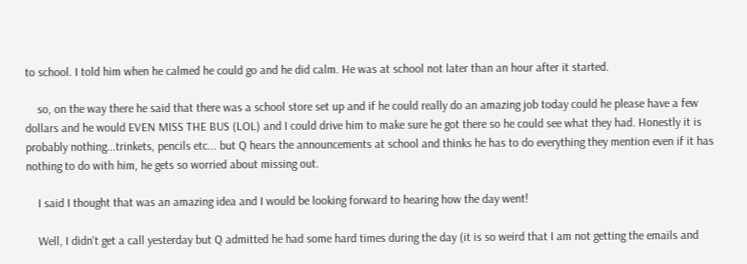to school. I told him when he calmed he could go and he did calm. He was at school not later than an hour after it started.

    so, on the way there he said that there was a school store set up and if he could really do an amazing job today could he please have a few dollars and he would EVEN MISS THE BUS (LOL) and I could drive him to make sure he got there so he could see what they had. Honestly it is probably nothing...trinkets, pencils etc... but Q hears the announcements at school and thinks he has to do everything they mention even if it has nothing to do with him, he gets so worried about missing out.

    I said I thought that was an amazing idea and I would be looking forward to hearing how the day went!

    Well, I didn't get a call yesterday but Q admitted he had some hard times during the day (it is so weird that I am not getting the emails and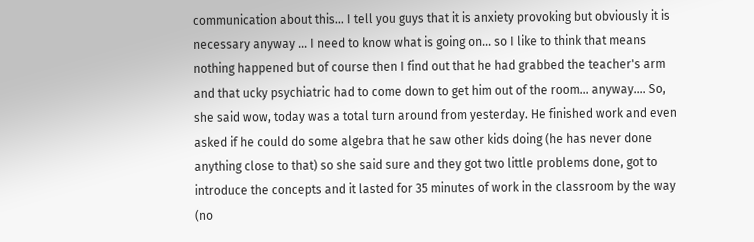communication about this... I tell you guys that it is anxiety provoking but obviously it is necessary anyway ... I need to know what is going on... so I like to think that means nothing happened but of course then I find out that he had grabbed the teacher's arm and that ucky psychiatric had to come down to get him out of the room... anyway.... So, she said wow, today was a total turn around from yesterday. He finished work and even asked if he could do some algebra that he saw other kids doing (he has never done anything close to that) so she said sure and they got two little problems done, got to introduce the concepts and it lasted for 35 minutes of work in the classroom by the way (no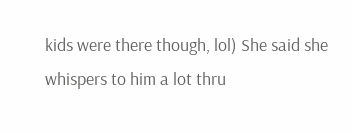kids were there though, lol) She said she whispers to him a lot thru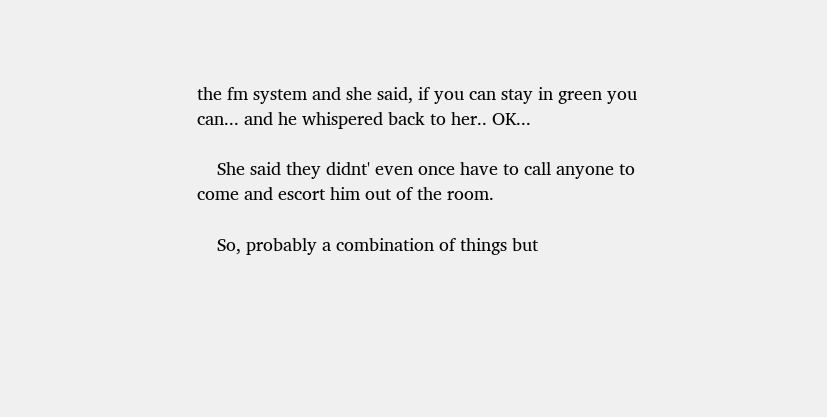the fm system and she said, if you can stay in green you can... and he whispered back to her.. OK...

    She said they didnt' even once have to call anyone to come and escort him out of the room.

    So, probably a combination of things but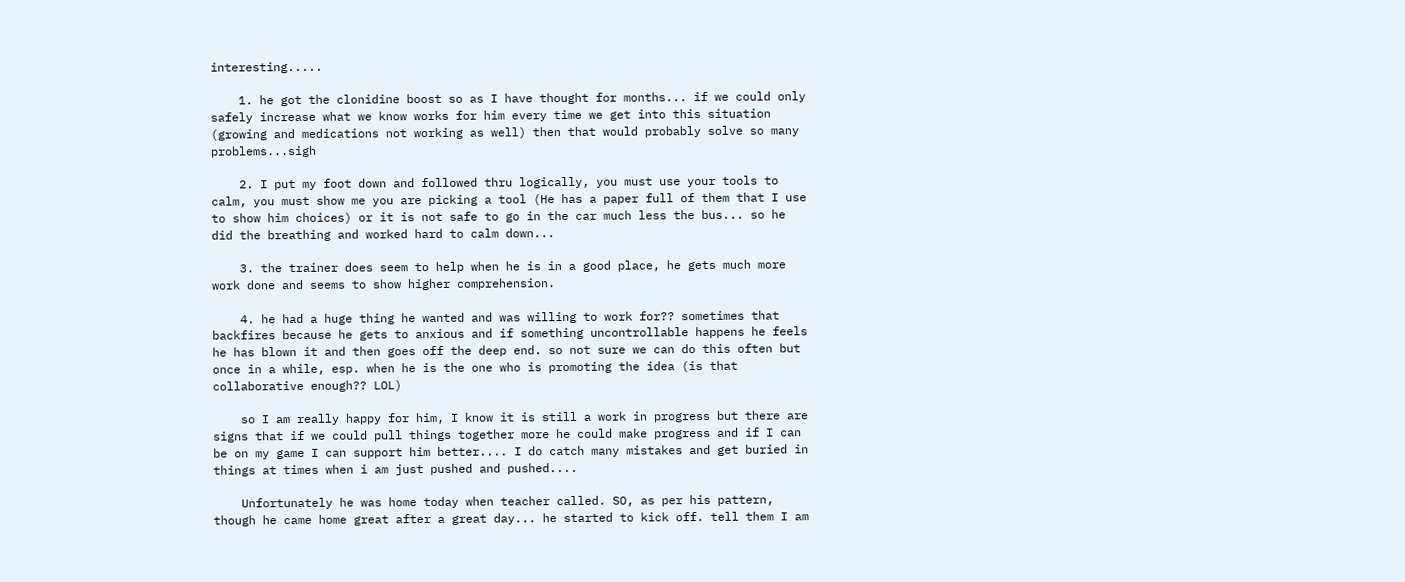interesting.....

    1. he got the clonidine boost so as I have thought for months... if we could only safely increase what we know works for him every time we get into this situation (growing and medications not working as well) then that would probably solve so many problems...sigh

    2. I put my foot down and followed thru logically, you must use your tools to calm, you must show me you are picking a tool (He has a paper full of them that I use to show him choices) or it is not safe to go in the car much less the bus... so he did the breathing and worked hard to calm down...

    3. the trainer does seem to help when he is in a good place, he gets much more work done and seems to show higher comprehension.

    4. he had a huge thing he wanted and was willing to work for?? sometimes that backfires because he gets to anxious and if something uncontrollable happens he feels he has blown it and then goes off the deep end. so not sure we can do this often but once in a while, esp. when he is the one who is promoting the idea (is that collaborative enough?? LOL)

    so I am really happy for him, I know it is still a work in progress but there are signs that if we could pull things together more he could make progress and if I can be on my game I can support him better.... I do catch many mistakes and get buried in things at times when i am just pushed and pushed....

    Unfortunately he was home today when teacher called. SO, as per his pattern, though he came home great after a great day... he started to kick off. tell them I am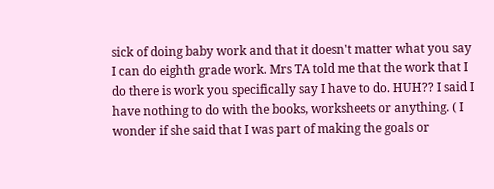sick of doing baby work and that it doesn't matter what you say I can do eighth grade work. Mrs TA told me that the work that I do there is work you specifically say I have to do. HUH?? I said I have nothing to do with the books, worksheets or anything. ( I wonder if she said that I was part of making the goals or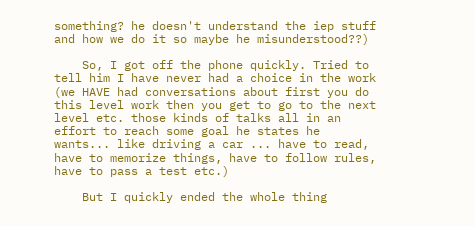something? he doesn't understand the iep stuff and how we do it so maybe he misunderstood??)

    So, I got off the phone quickly. Tried to tell him I have never had a choice in the work (we HAVE had conversations about first you do this level work then you get to go to the next level etc. those kinds of talks all in an effort to reach some goal he states he wants... like driving a car ... have to read, have to memorize things, have to follow rules, have to pass a test etc.)

    But I quickly ended the whole thing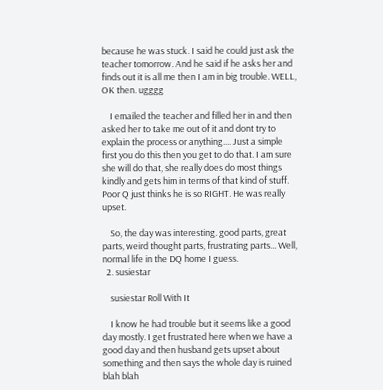because he was stuck. I said he could just ask the teacher tomorrow. And he said if he asks her and finds out it is all me then I am in big trouble. WELL, OK then. ugggg

    I emailed the teacher and filled her in and then asked her to take me out of it and dont try to explain the process or anything.... Just a simple first you do this then you get to do that. I am sure she will do that, she really does do most things kindly and gets him in terms of that kind of stuff. Poor Q just thinks he is so RIGHT. He was really upset.

    So, the day was interesting. good parts, great parts, weird thought parts, frustrating parts... Well, normal life in the DQ home I guess.
  2. susiestar

    susiestar Roll With It

    I know he had trouble but it seems like a good day mostly. I get frustrated here when we have a good day and then husband gets upset about something and then says the whole day is ruined blah blah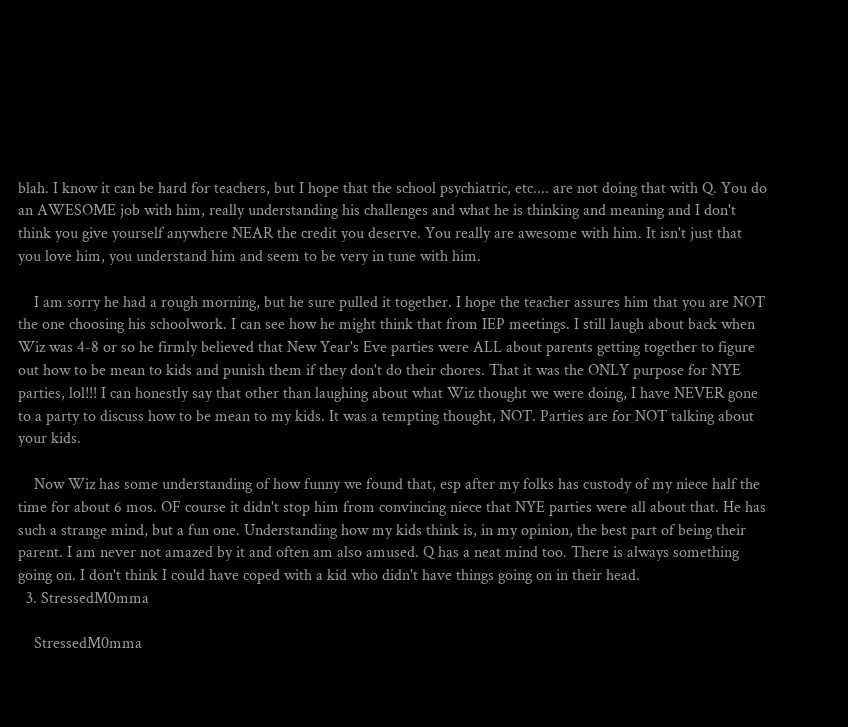blah. I know it can be hard for teachers, but I hope that the school psychiatric, etc.... are not doing that with Q. You do an AWESOME job with him, really understanding his challenges and what he is thinking and meaning and I don't think you give yourself anywhere NEAR the credit you deserve. You really are awesome with him. It isn't just that you love him, you understand him and seem to be very in tune with him.

    I am sorry he had a rough morning, but he sure pulled it together. I hope the teacher assures him that you are NOT the one choosing his schoolwork. I can see how he might think that from IEP meetings. I still laugh about back when Wiz was 4-8 or so he firmly believed that New Year's Eve parties were ALL about parents getting together to figure out how to be mean to kids and punish them if they don't do their chores. That it was the ONLY purpose for NYE parties, lol!!! I can honestly say that other than laughing about what Wiz thought we were doing, I have NEVER gone to a party to discuss how to be mean to my kids. It was a tempting thought, NOT. Parties are for NOT talking about your kids.

    Now Wiz has some understanding of how funny we found that, esp after my folks has custody of my niece half the time for about 6 mos. OF course it didn't stop him from convincing niece that NYE parties were all about that. He has such a strange mind, but a fun one. Understanding how my kids think is, in my opinion, the best part of being their parent. I am never not amazed by it and often am also amused. Q has a neat mind too. There is always something going on. I don't think I could have coped with a kid who didn't have things going on in their head.
  3. StressedM0mma

    StressedM0mma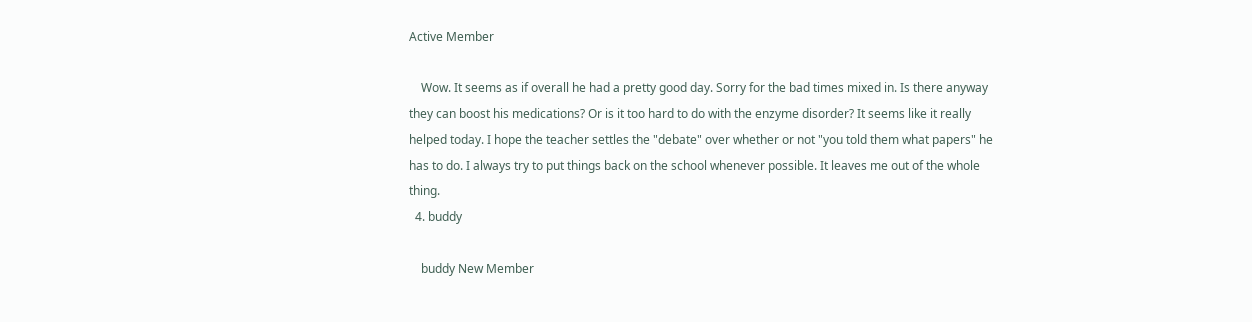Active Member

    Wow. It seems as if overall he had a pretty good day. Sorry for the bad times mixed in. Is there anyway they can boost his medications? Or is it too hard to do with the enzyme disorder? It seems like it really helped today. I hope the teacher settles the "debate" over whether or not "you told them what papers" he has to do. I always try to put things back on the school whenever possible. It leaves me out of the whole thing.
  4. buddy

    buddy New Member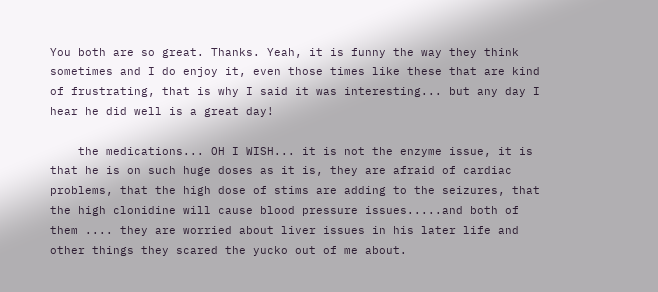You both are so great. Thanks. Yeah, it is funny the way they think sometimes and I do enjoy it, even those times like these that are kind of frustrating, that is why I said it was interesting... but any day I hear he did well is a great day!

    the medications... OH I WISH... it is not the enzyme issue, it is that he is on such huge doses as it is, they are afraid of cardiac problems, that the high dose of stims are adding to the seizures, that the high clonidine will cause blood pressure issues.....and both of them .... they are worried about liver issues in his later life and other things they scared the yucko out of me about.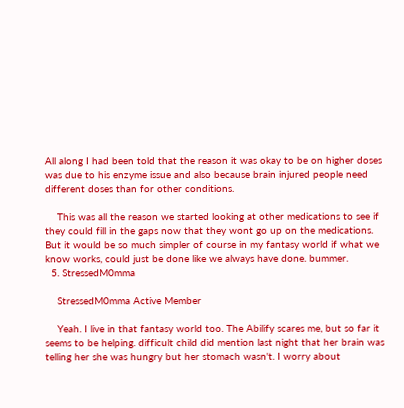All along I had been told that the reason it was okay to be on higher doses was due to his enzyme issue and also because brain injured people need different doses than for other conditions.

    This was all the reason we started looking at other medications to see if they could fill in the gaps now that they wont go up on the medications. But it would be so much simpler of course in my fantasy world if what we know works, could just be done like we always have done. bummer.
  5. StressedM0mma

    StressedM0mma Active Member

    Yeah. I live in that fantasy world too. The Abilify scares me, but so far it seems to be helping. difficult child did mention last night that her brain was telling her she was hungry but her stomach wasn't. I worry about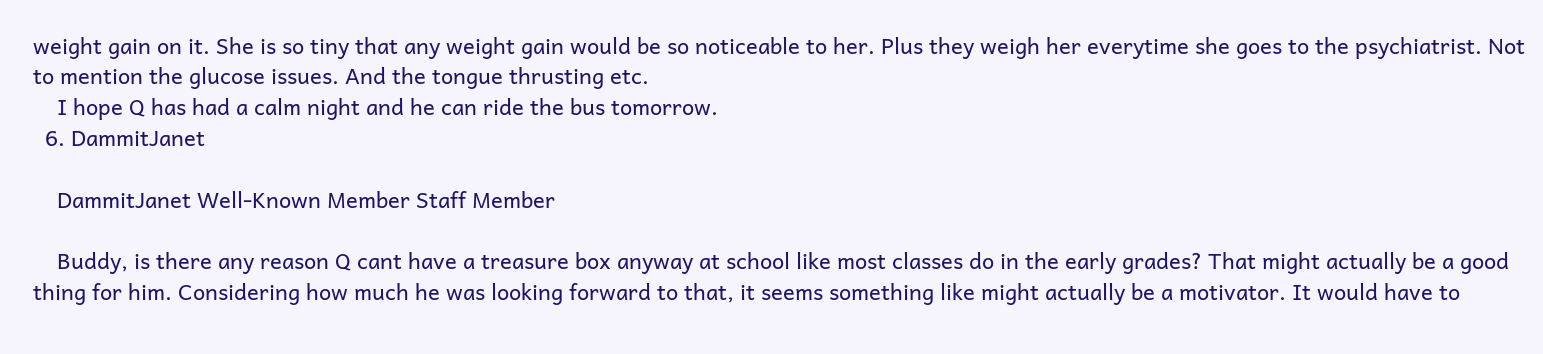weight gain on it. She is so tiny that any weight gain would be so noticeable to her. Plus they weigh her everytime she goes to the psychiatrist. Not to mention the glucose issues. And the tongue thrusting etc.
    I hope Q has had a calm night and he can ride the bus tomorrow.
  6. DammitJanet

    DammitJanet Well-Known Member Staff Member

    Buddy, is there any reason Q cant have a treasure box anyway at school like most classes do in the early grades? That might actually be a good thing for him. Considering how much he was looking forward to that, it seems something like might actually be a motivator. It would have to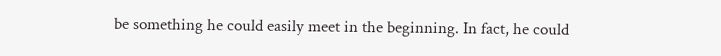be something he could easily meet in the beginning. In fact, he could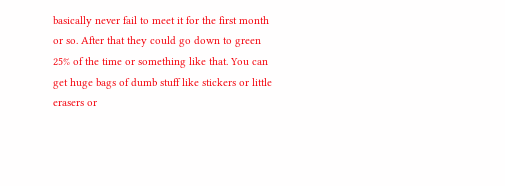basically never fail to meet it for the first month or so. After that they could go down to green 25% of the time or something like that. You can get huge bags of dumb stuff like stickers or little erasers or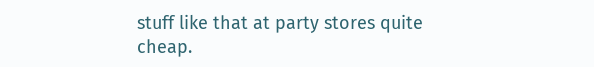stuff like that at party stores quite cheap.